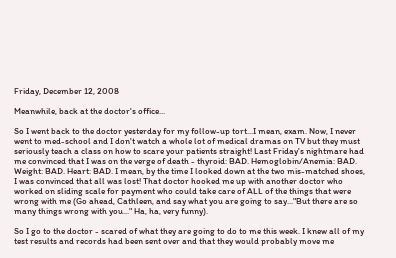Friday, December 12, 2008

Meanwhile, back at the doctor's office...

So I went back to the doctor yesterday for my follow-up tort...I mean, exam. Now, I never went to med-school and I don't watch a whole lot of medical dramas on TV but they must seriously teach a class on how to scare your patients straight! Last Friday's nightmare had me convinced that I was on the verge of death - thyroid: BAD. Hemoglobin/Anemia: BAD. Weight: BAD. Heart: BAD. I mean, by the time I looked down at the two mis-matched shoes, I was convinced that all was lost! That doctor hooked me up with another doctor who worked on sliding scale for payment who could take care of ALL of the things that were wrong with me (Go ahead, Cathleen, and say what you are going to say..."But there are so many things wrong with you..." Ha, ha, very funny).

So I go to the doctor - scared of what they are going to do to me this week. I knew all of my test results and records had been sent over and that they would probably move me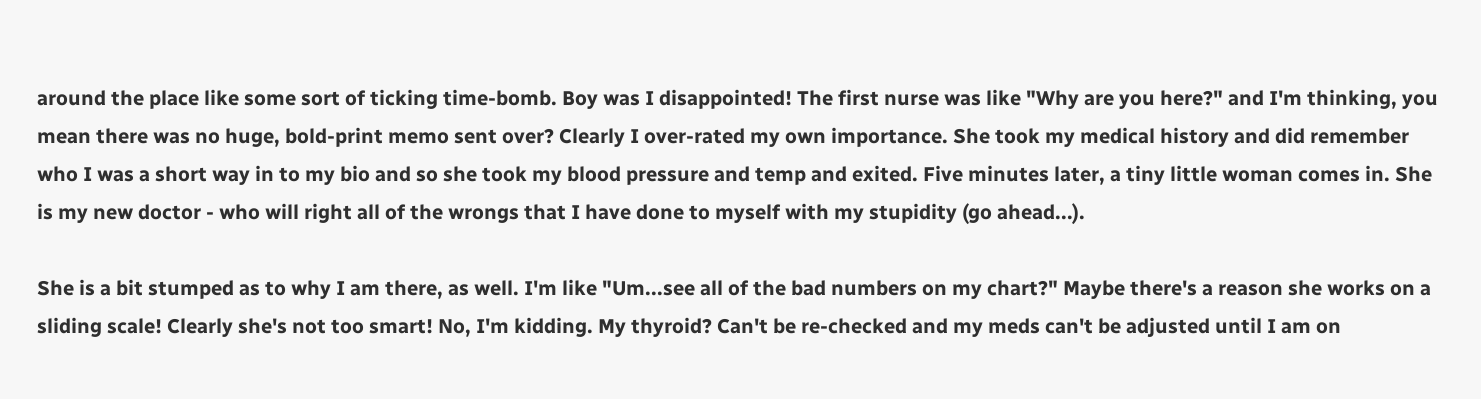around the place like some sort of ticking time-bomb. Boy was I disappointed! The first nurse was like "Why are you here?" and I'm thinking, you mean there was no huge, bold-print memo sent over? Clearly I over-rated my own importance. She took my medical history and did remember who I was a short way in to my bio and so she took my blood pressure and temp and exited. Five minutes later, a tiny little woman comes in. She is my new doctor - who will right all of the wrongs that I have done to myself with my stupidity (go ahead...).

She is a bit stumped as to why I am there, as well. I'm like "Um...see all of the bad numbers on my chart?" Maybe there's a reason she works on a sliding scale! Clearly she's not too smart! No, I'm kidding. My thyroid? Can't be re-checked and my meds can't be adjusted until I am on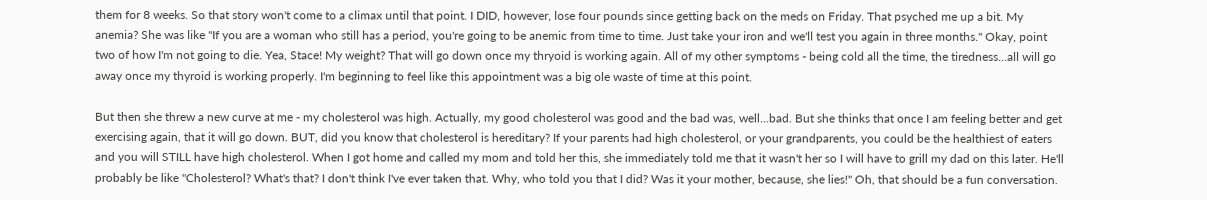them for 8 weeks. So that story won't come to a climax until that point. I DID, however, lose four pounds since getting back on the meds on Friday. That psyched me up a bit. My anemia? She was like "If you are a woman who still has a period, you're going to be anemic from time to time. Just take your iron and we'll test you again in three months." Okay, point two of how I'm not going to die. Yea, Stace! My weight? That will go down once my thryoid is working again. All of my other symptoms - being cold all the time, the tiredness...all will go away once my thyroid is working properly. I'm beginning to feel like this appointment was a big ole waste of time at this point.

But then she threw a new curve at me - my cholesterol was high. Actually, my good cholesterol was good and the bad was, well...bad. But she thinks that once I am feeling better and get exercising again, that it will go down. BUT, did you know that cholesterol is hereditary? If your parents had high cholesterol, or your grandparents, you could be the healthiest of eaters and you will STILL have high cholesterol. When I got home and called my mom and told her this, she immediately told me that it wasn't her so I will have to grill my dad on this later. He'll probably be like "Cholesterol? What's that? I don't think I've ever taken that. Why, who told you that I did? Was it your mother, because, she lies!" Oh, that should be a fun conversation.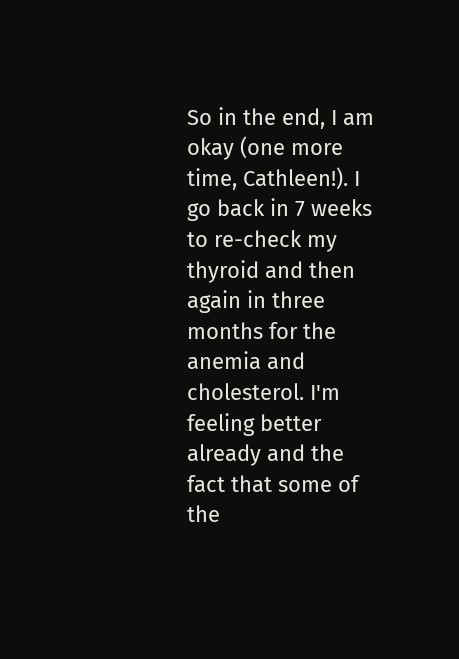So in the end, I am okay (one more time, Cathleen!). I go back in 7 weeks to re-check my thyroid and then again in three months for the anemia and cholesterol. I'm feeling better already and the fact that some of the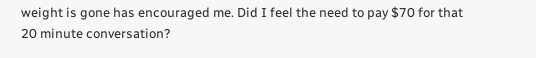weight is gone has encouraged me. Did I feel the need to pay $70 for that 20 minute conversation?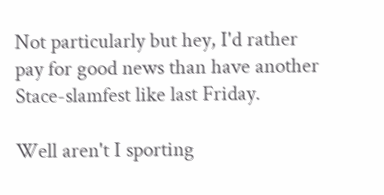Not particularly but hey, I'd rather pay for good news than have another Stace-slamfest like last Friday.

Well aren't I sporting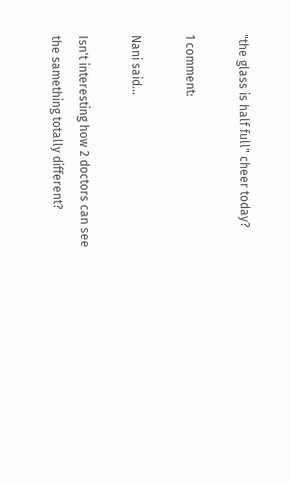"the glass is half full" cheer today?

1 comment:

Nani said...

Isn't interesting how 2 doctors can see the samething totally different?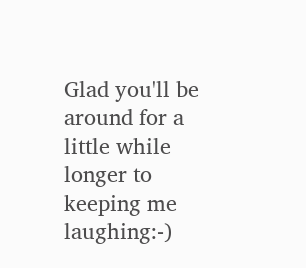Glad you'll be around for a little while longer to keeping me laughing:-)